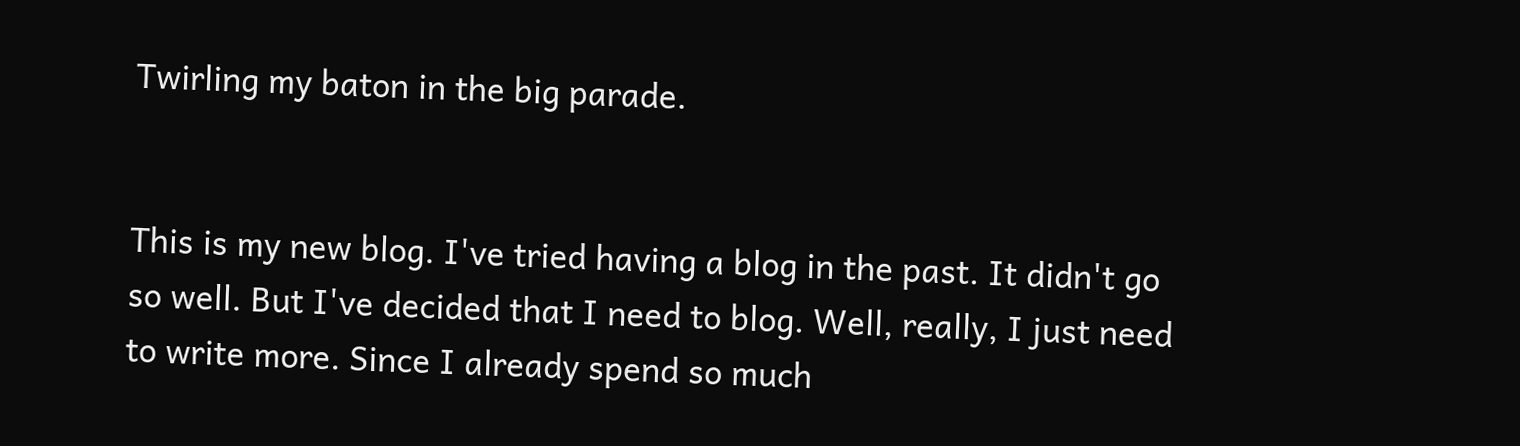Twirling my baton in the big parade.


This is my new blog. I've tried having a blog in the past. It didn't go so well. But I've decided that I need to blog. Well, really, I just need to write more. Since I already spend so much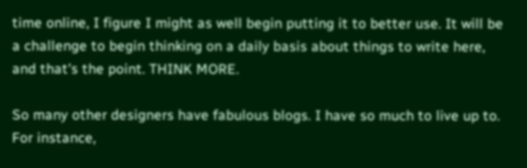time online, I figure I might as well begin putting it to better use. It will be a challenge to begin thinking on a daily basis about things to write here, and that's the point. THINK MORE.

So many other designers have fabulous blogs. I have so much to live up to. For instance,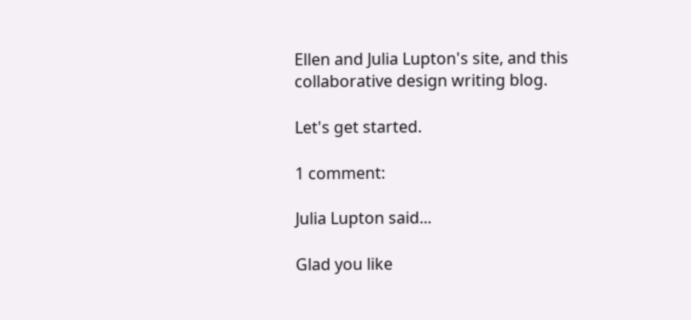Ellen and Julia Lupton's site, and this collaborative design writing blog.

Let's get started.

1 comment:

Julia Lupton said...

Glad you like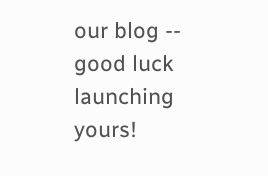our blog -- good luck launching yours!